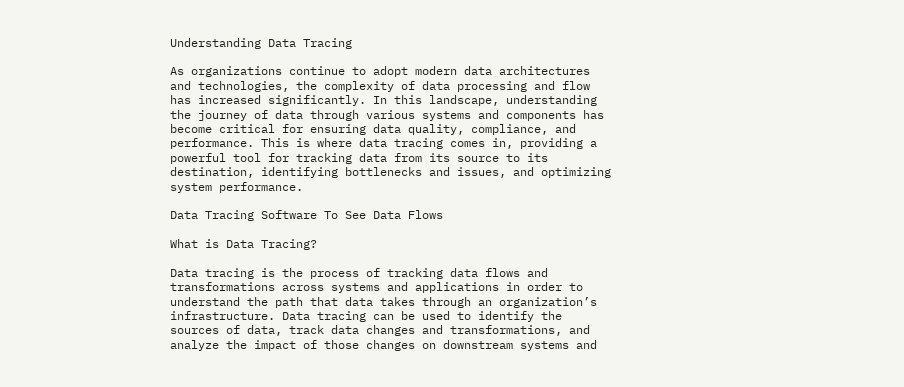Understanding Data Tracing

As organizations continue to adopt modern data architectures and technologies, the complexity of data processing and flow has increased significantly. In this landscape, understanding the journey of data through various systems and components has become critical for ensuring data quality, compliance, and performance. This is where data tracing comes in, providing a powerful tool for tracking data from its source to its destination, identifying bottlenecks and issues, and optimizing system performance.

Data Tracing Software To See Data Flows

What is Data Tracing?

Data tracing is the process of tracking data flows and transformations across systems and applications in order to understand the path that data takes through an organization’s infrastructure. Data tracing can be used to identify the sources of data, track data changes and transformations, and analyze the impact of those changes on downstream systems and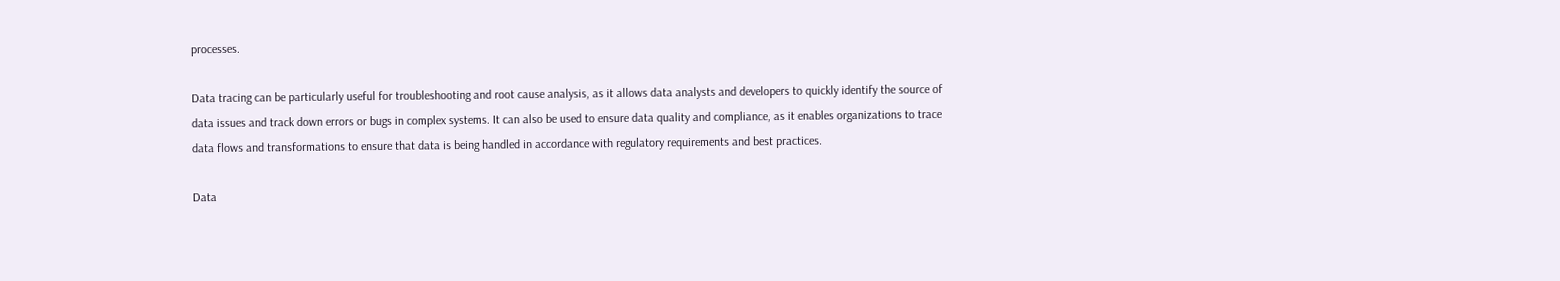processes.

Data tracing can be particularly useful for troubleshooting and root cause analysis, as it allows data analysts and developers to quickly identify the source of data issues and track down errors or bugs in complex systems. It can also be used to ensure data quality and compliance, as it enables organizations to trace data flows and transformations to ensure that data is being handled in accordance with regulatory requirements and best practices.

Data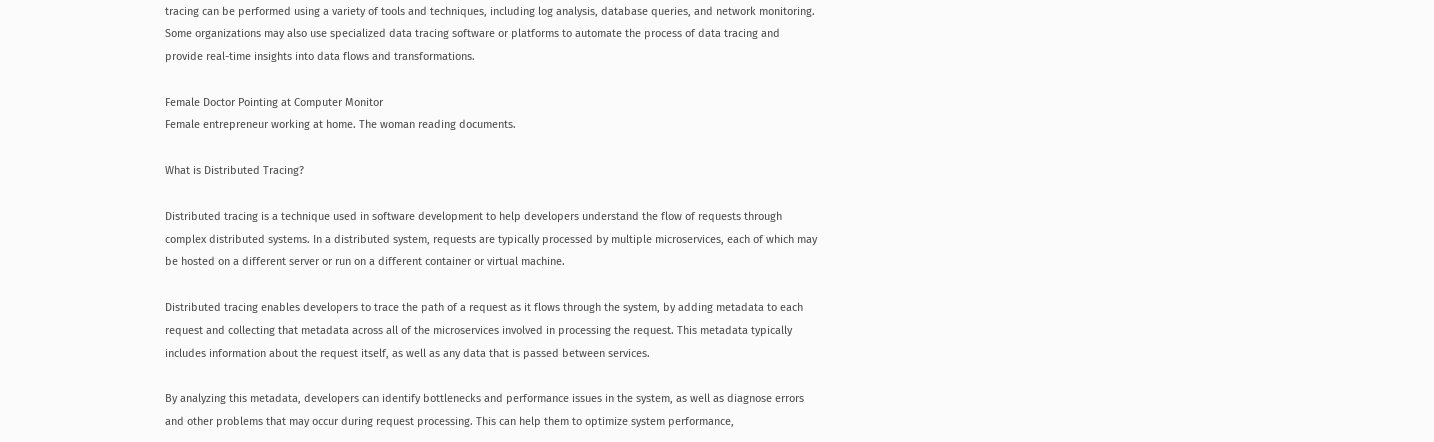tracing can be performed using a variety of tools and techniques, including log analysis, database queries, and network monitoring. Some organizations may also use specialized data tracing software or platforms to automate the process of data tracing and provide real-time insights into data flows and transformations.

Female Doctor Pointing at Computer Monitor
Female entrepreneur working at home. The woman reading documents.

What is Distributed Tracing?

Distributed tracing is a technique used in software development to help developers understand the flow of requests through complex distributed systems. In a distributed system, requests are typically processed by multiple microservices, each of which may be hosted on a different server or run on a different container or virtual machine.

Distributed tracing enables developers to trace the path of a request as it flows through the system, by adding metadata to each request and collecting that metadata across all of the microservices involved in processing the request. This metadata typically includes information about the request itself, as well as any data that is passed between services.

By analyzing this metadata, developers can identify bottlenecks and performance issues in the system, as well as diagnose errors and other problems that may occur during request processing. This can help them to optimize system performance,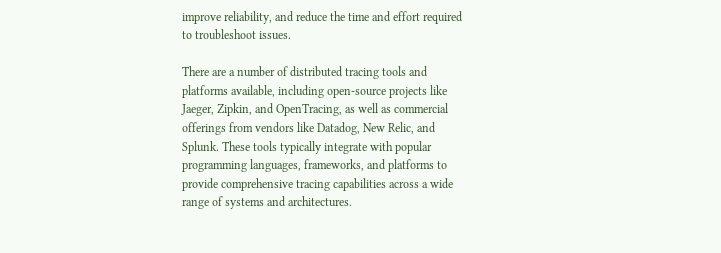improve reliability, and reduce the time and effort required to troubleshoot issues.

There are a number of distributed tracing tools and platforms available, including open-source projects like Jaeger, Zipkin, and OpenTracing, as well as commercial offerings from vendors like Datadog, New Relic, and Splunk. These tools typically integrate with popular programming languages, frameworks, and platforms to provide comprehensive tracing capabilities across a wide range of systems and architectures.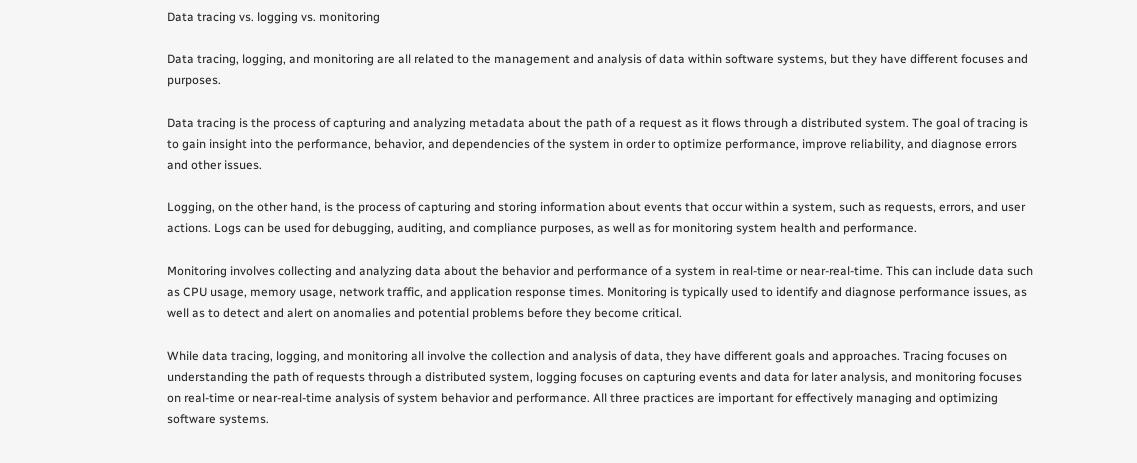Data tracing vs. logging vs. monitoring

Data tracing, logging, and monitoring are all related to the management and analysis of data within software systems, but they have different focuses and purposes.

Data tracing is the process of capturing and analyzing metadata about the path of a request as it flows through a distributed system. The goal of tracing is to gain insight into the performance, behavior, and dependencies of the system in order to optimize performance, improve reliability, and diagnose errors and other issues.

Logging, on the other hand, is the process of capturing and storing information about events that occur within a system, such as requests, errors, and user actions. Logs can be used for debugging, auditing, and compliance purposes, as well as for monitoring system health and performance.

Monitoring involves collecting and analyzing data about the behavior and performance of a system in real-time or near-real-time. This can include data such as CPU usage, memory usage, network traffic, and application response times. Monitoring is typically used to identify and diagnose performance issues, as well as to detect and alert on anomalies and potential problems before they become critical.

While data tracing, logging, and monitoring all involve the collection and analysis of data, they have different goals and approaches. Tracing focuses on understanding the path of requests through a distributed system, logging focuses on capturing events and data for later analysis, and monitoring focuses on real-time or near-real-time analysis of system behavior and performance. All three practices are important for effectively managing and optimizing software systems.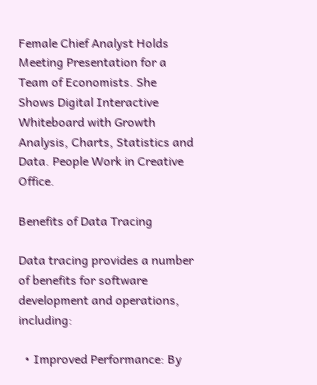Female Chief Analyst Holds Meeting Presentation for a Team of Economists. She Shows Digital Interactive Whiteboard with Growth Analysis, Charts, Statistics and Data. People Work in Creative Office.

Benefits of Data Tracing

Data tracing provides a number of benefits for software development and operations, including:

  • Improved Performance: By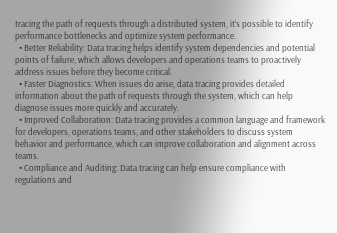tracing the path of requests through a distributed system, it’s possible to identify performance bottlenecks and optimize system performance.
  • Better Reliability: Data tracing helps identify system dependencies and potential points of failure, which allows developers and operations teams to proactively address issues before they become critical.
  • Faster Diagnostics: When issues do arise, data tracing provides detailed information about the path of requests through the system, which can help diagnose issues more quickly and accurately.
  • Improved Collaboration: Data tracing provides a common language and framework for developers, operations teams, and other stakeholders to discuss system behavior and performance, which can improve collaboration and alignment across teams.
  • Compliance and Auditing: Data tracing can help ensure compliance with regulations and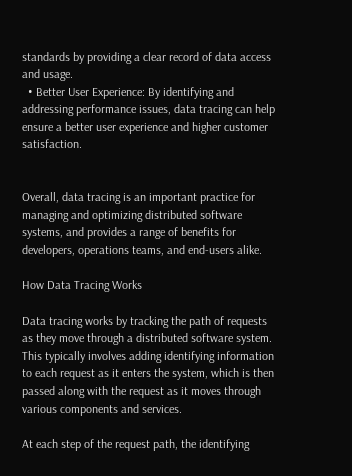standards by providing a clear record of data access and usage.
  • Better User Experience: By identifying and addressing performance issues, data tracing can help ensure a better user experience and higher customer satisfaction.


Overall, data tracing is an important practice for managing and optimizing distributed software systems, and provides a range of benefits for developers, operations teams, and end-users alike.

How Data Tracing Works

Data tracing works by tracking the path of requests as they move through a distributed software system. This typically involves adding identifying information to each request as it enters the system, which is then passed along with the request as it moves through various components and services.

At each step of the request path, the identifying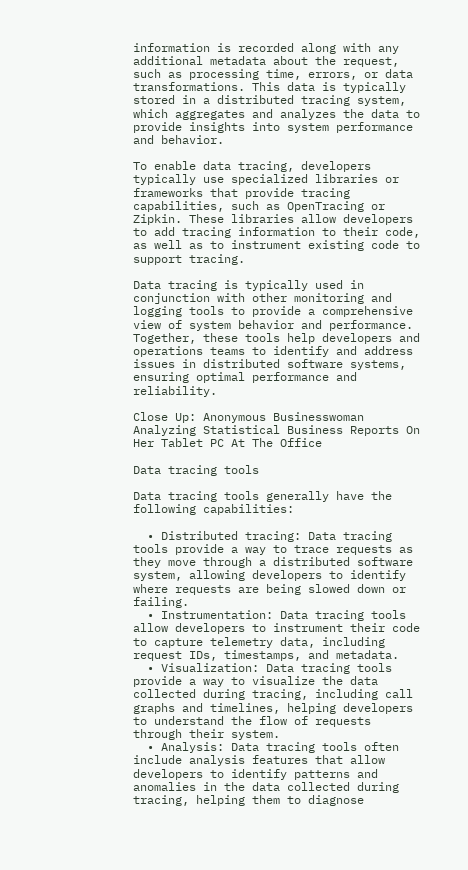information is recorded along with any additional metadata about the request, such as processing time, errors, or data transformations. This data is typically stored in a distributed tracing system, which aggregates and analyzes the data to provide insights into system performance and behavior.

To enable data tracing, developers typically use specialized libraries or frameworks that provide tracing capabilities, such as OpenTracing or Zipkin. These libraries allow developers to add tracing information to their code, as well as to instrument existing code to support tracing.

Data tracing is typically used in conjunction with other monitoring and logging tools to provide a comprehensive view of system behavior and performance. Together, these tools help developers and operations teams to identify and address issues in distributed software systems, ensuring optimal performance and reliability.

Close Up: Anonymous Businesswoman Analyzing Statistical Business Reports On Her Tablet PC At The Office

Data tracing tools

Data tracing tools generally have the following capabilities:

  • Distributed tracing: Data tracing tools provide a way to trace requests as they move through a distributed software system, allowing developers to identify where requests are being slowed down or failing.
  • Instrumentation: Data tracing tools allow developers to instrument their code to capture telemetry data, including request IDs, timestamps, and metadata.
  • Visualization: Data tracing tools provide a way to visualize the data collected during tracing, including call graphs and timelines, helping developers to understand the flow of requests through their system.
  • Analysis: Data tracing tools often include analysis features that allow developers to identify patterns and anomalies in the data collected during tracing, helping them to diagnose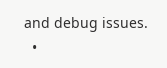and debug issues.
  •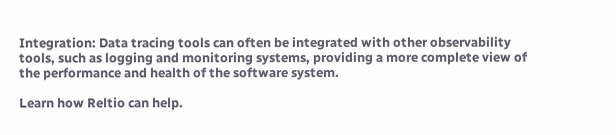Integration: Data tracing tools can often be integrated with other observability tools, such as logging and monitoring systems, providing a more complete view of the performance and health of the software system.

Learn how Reltio can help.